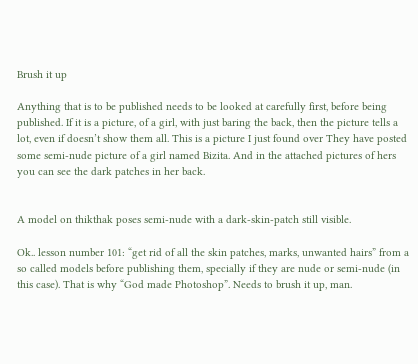Brush it up

Anything that is to be published needs to be looked at carefully first, before being published. If it is a picture, of a girl, with just baring the back, then the picture tells a lot, even if doesn’t show them all. This is a picture I just found over They have posted some semi-nude picture of a girl named Bizita. And in the attached pictures of hers you can see the dark patches in her back.


A model on thikthak poses semi-nude with a dark-skin-patch still visible.

Ok.. lesson number 101: “get rid of all the skin patches, marks, unwanted hairs” from a so called models before publishing them, specially if they are nude or semi-nude (in this case). That is why “God made Photoshop”. Needs to brush it up, man.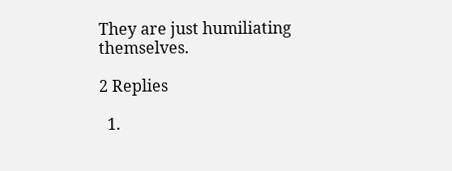They are just humiliating themselves.

2 Replies

  1.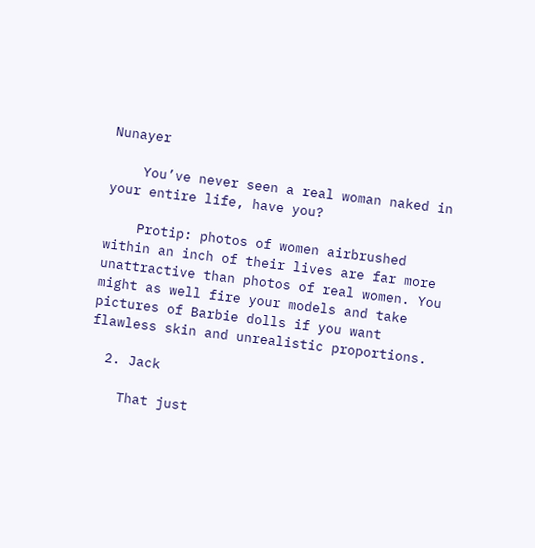Nunayer

    You’ve never seen a real woman naked in your entire life, have you?

    Protip: photos of women airbrushed within an inch of their lives are far more unattractive than photos of real women. You might as well fire your models and take pictures of Barbie dolls if you want flawless skin and unrealistic proportions.

  2. Jack

    That just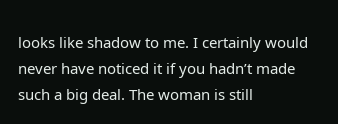looks like shadow to me. I certainly would never have noticed it if you hadn’t made such a big deal. The woman is still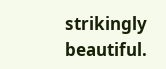strikingly beautiful.